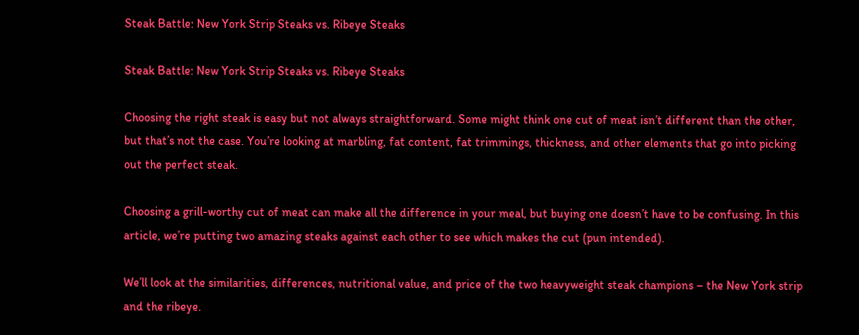Steak Battle: New York Strip Steaks vs. Ribeye Steaks

Steak Battle: New York Strip Steaks vs. Ribeye Steaks

Choosing the right steak is easy but not always straightforward. Some might think one cut of meat isn’t different than the other, but that’s not the case. You’re looking at marbling, fat content, fat trimmings, thickness, and other elements that go into picking out the perfect steak.

Choosing a grill-worthy cut of meat can make all the difference in your meal, but buying one doesn’t have to be confusing. In this article, we’re putting two amazing steaks against each other to see which makes the cut (pun intended).

We’ll look at the similarities, differences, nutritional value, and price of the two heavyweight steak champions – the New York strip and the ribeye.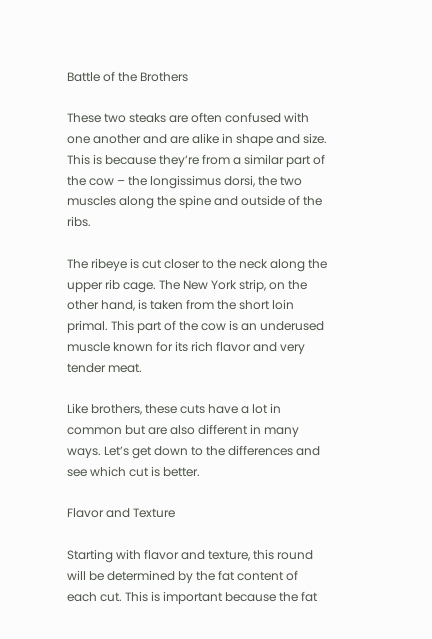Battle of the Brothers

These two steaks are often confused with one another and are alike in shape and size. This is because they’re from a similar part of the cow – the longissimus dorsi, the two muscles along the spine and outside of the ribs.

The ribeye is cut closer to the neck along the upper rib cage. The New York strip, on the other hand, is taken from the short loin primal. This part of the cow is an underused muscle known for its rich flavor and very tender meat.

Like brothers, these cuts have a lot in common but are also different in many ways. Let’s get down to the differences and see which cut is better.

Flavor and Texture

Starting with flavor and texture, this round will be determined by the fat content of each cut. This is important because the fat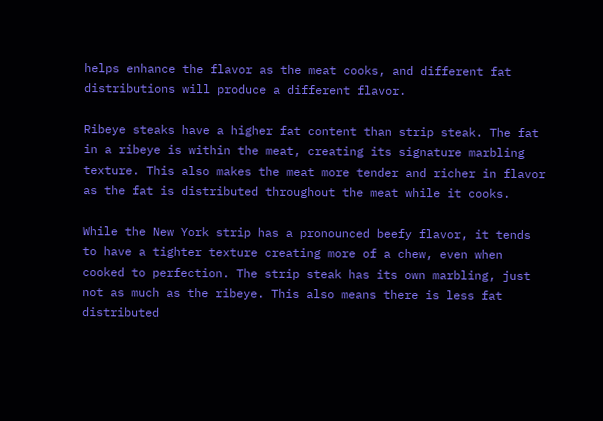helps enhance the flavor as the meat cooks, and different fat distributions will produce a different flavor.

Ribeye steaks have a higher fat content than strip steak. The fat in a ribeye is within the meat, creating its signature marbling texture. This also makes the meat more tender and richer in flavor as the fat is distributed throughout the meat while it cooks.

While the New York strip has a pronounced beefy flavor, it tends to have a tighter texture creating more of a chew, even when cooked to perfection. The strip steak has its own marbling, just not as much as the ribeye. This also means there is less fat distributed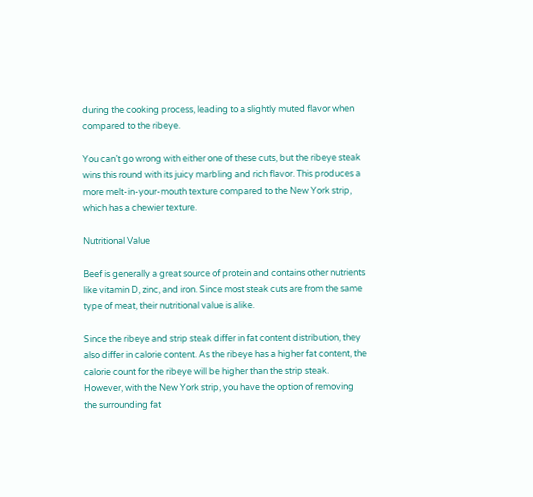during the cooking process, leading to a slightly muted flavor when compared to the ribeye.

You can’t go wrong with either one of these cuts, but the ribeye steak wins this round with its juicy marbling and rich flavor. This produces a more melt-in-your-mouth texture compared to the New York strip, which has a chewier texture.

Nutritional Value

Beef is generally a great source of protein and contains other nutrients like vitamin D, zinc, and iron. Since most steak cuts are from the same type of meat, their nutritional value is alike.

Since the ribeye and strip steak differ in fat content distribution, they also differ in calorie content. As the ribeye has a higher fat content, the calorie count for the ribeye will be higher than the strip steak. However, with the New York strip, you have the option of removing the surrounding fat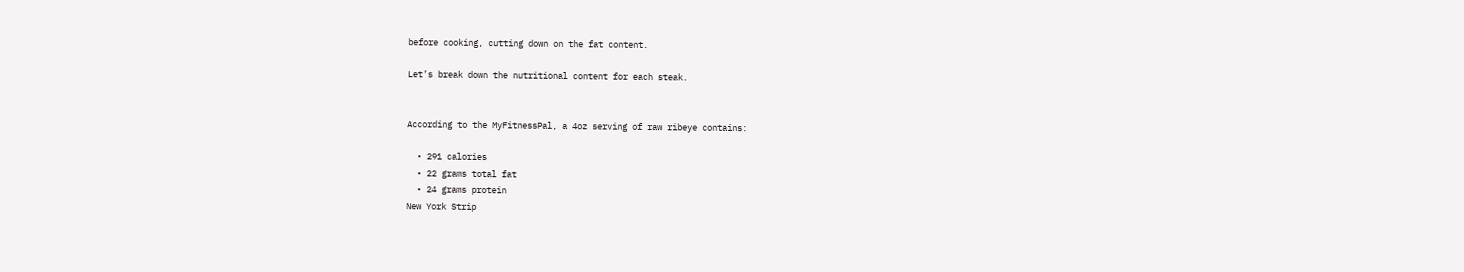before cooking, cutting down on the fat content.

Let’s break down the nutritional content for each steak.


According to the MyFitnessPal, a 4oz serving of raw ribeye contains:

  • 291 calories
  • 22 grams total fat
  • 24 grams protein
New York Strip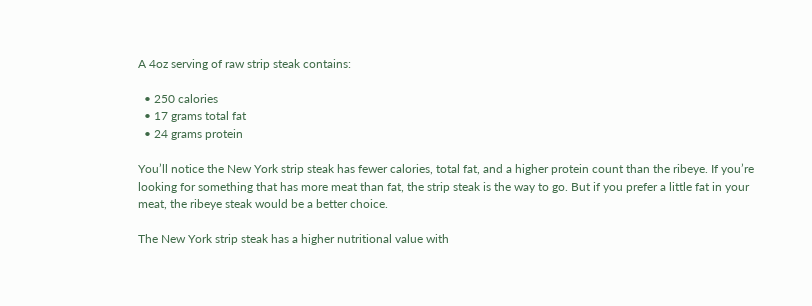A 4oz serving of raw strip steak contains:

  • 250 calories
  • 17 grams total fat
  • 24 grams protein

You’ll notice the New York strip steak has fewer calories, total fat, and a higher protein count than the ribeye. If you’re looking for something that has more meat than fat, the strip steak is the way to go. But if you prefer a little fat in your meat, the ribeye steak would be a better choice.

The New York strip steak has a higher nutritional value with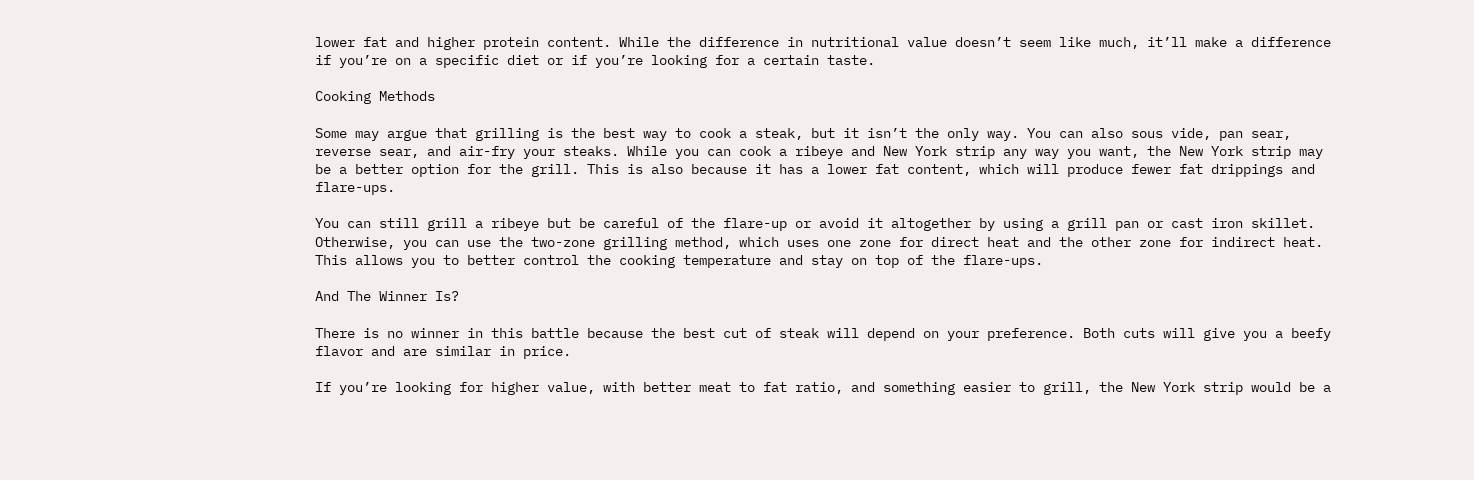lower fat and higher protein content. While the difference in nutritional value doesn’t seem like much, it’ll make a difference if you’re on a specific diet or if you’re looking for a certain taste.

Cooking Methods

Some may argue that grilling is the best way to cook a steak, but it isn’t the only way. You can also sous vide, pan sear, reverse sear, and air-fry your steaks. While you can cook a ribeye and New York strip any way you want, the New York strip may be a better option for the grill. This is also because it has a lower fat content, which will produce fewer fat drippings and flare-ups.

You can still grill a ribeye but be careful of the flare-up or avoid it altogether by using a grill pan or cast iron skillet. Otherwise, you can use the two-zone grilling method, which uses one zone for direct heat and the other zone for indirect heat. This allows you to better control the cooking temperature and stay on top of the flare-ups.

And The Winner Is?

There is no winner in this battle because the best cut of steak will depend on your preference. Both cuts will give you a beefy flavor and are similar in price.

If you’re looking for higher value, with better meat to fat ratio, and something easier to grill, the New York strip would be a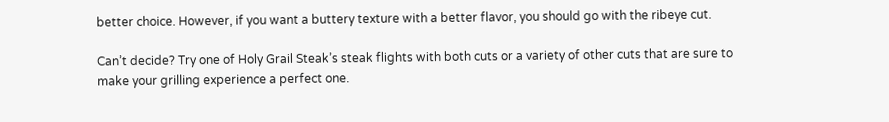better choice. However, if you want a buttery texture with a better flavor, you should go with the ribeye cut.

Can’t decide? Try one of Holy Grail Steak’s steak flights with both cuts or a variety of other cuts that are sure to make your grilling experience a perfect one.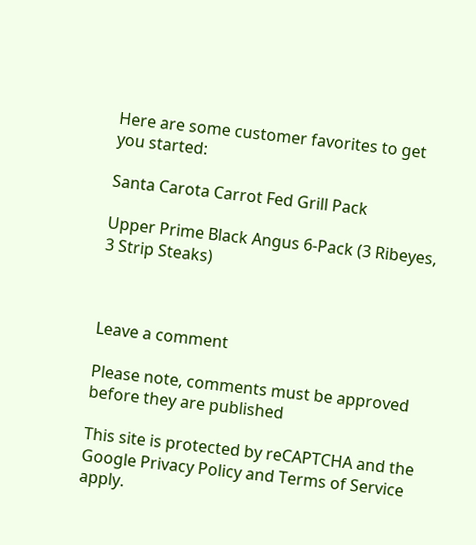Here are some customer favorites to get you started:

Santa Carota Carrot Fed Grill Pack

Upper Prime Black Angus 6-Pack (3 Ribeyes, 3 Strip Steaks)



Leave a comment

Please note, comments must be approved before they are published

This site is protected by reCAPTCHA and the Google Privacy Policy and Terms of Service apply.